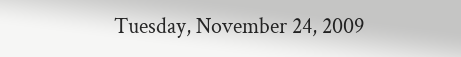Tuesday, November 24, 2009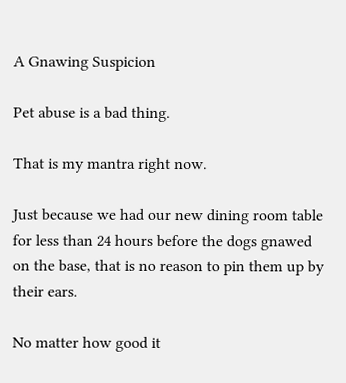A Gnawing Suspicion

Pet abuse is a bad thing.

That is my mantra right now.

Just because we had our new dining room table for less than 24 hours before the dogs gnawed on the base, that is no reason to pin them up by their ears.

No matter how good it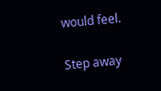would feel.

Step away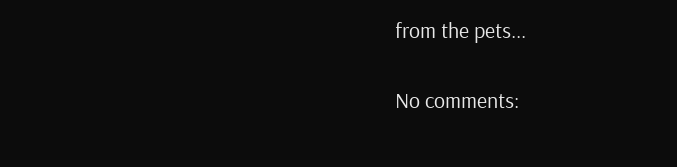from the pets...

No comments: